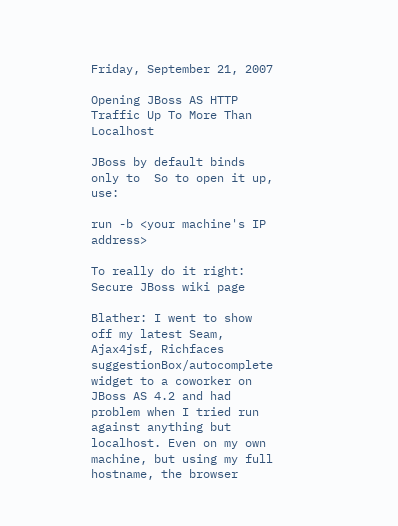Friday, September 21, 2007

Opening JBoss AS HTTP Traffic Up To More Than Localhost

JBoss by default binds only to  So to open it up, use:

run -b <your machine's IP address>

To really do it right: Secure JBoss wiki page

Blather: I went to show off my latest Seam, Ajax4jsf, Richfaces suggestionBox/autocomplete widget to a coworker on JBoss AS 4.2 and had problem when I tried run against anything but localhost. Even on my own machine, but using my full hostname, the browser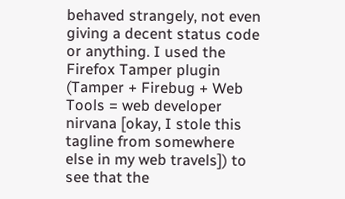behaved strangely, not even giving a decent status code or anything. I used the Firefox Tamper plugin (Tamper + Firebug + Web Tools = web developer nirvana [okay, I stole this tagline from somewhere else in my web travels]) to see that the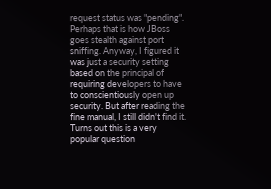request status was "pending". Perhaps that is how JBoss goes stealth against port sniffing. Anyway, I figured it was just a security setting based on the principal of requiring developers to have to conscientiously open up security. But after reading the fine manual, I still didn't find it. Turns out this is a very popular question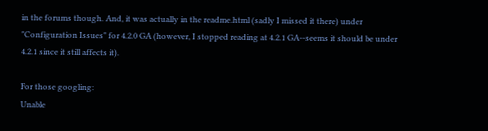in the forums though. And, it was actually in the readme.html (sadly I missed it there) under "Configuration Issues" for 4.2.0 GA (however, I stopped reading at 4.2.1 GA--seems it should be under 4.2.1 since it still affects it).

For those googling:
Unable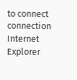to connect connection
Internet Explorer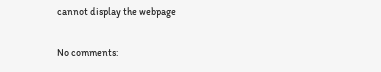cannot display the webpage

No comments: